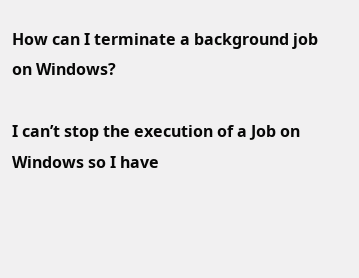How can I terminate a background job on Windows?

I can’t stop the execution of a Job on Windows so I have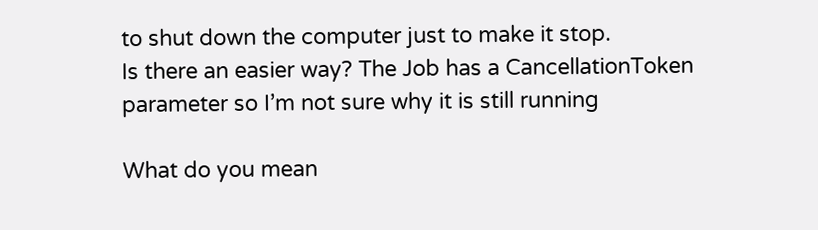to shut down the computer just to make it stop.
Is there an easier way? The Job has a CancellationToken parameter so I’m not sure why it is still running

What do you mean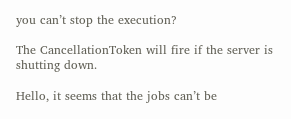you can’t stop the execution?

The CancellationToken will fire if the server is shutting down.

Hello, it seems that the jobs can’t be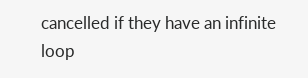cancelled if they have an infinite loop